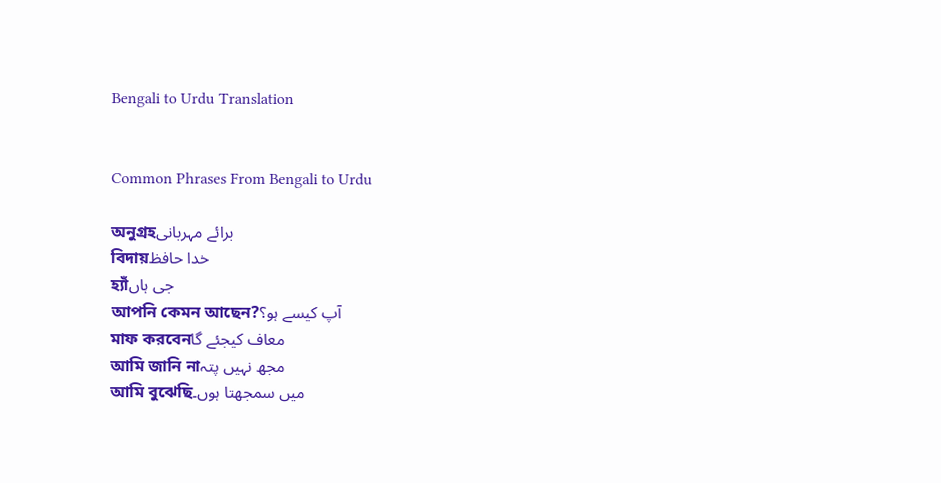Bengali to Urdu Translation


Common Phrases From Bengali to Urdu

অনুগ্রহبرائے مہربانی
বিদায়خدا حافظ
হ্যাঁجی ہاں
আপনি কেমন আছেন?آپ کیسے ہو؟
মাফ করবেনمعاف کیجئے گا
আমি জানি নাمجھ نہیں پتہ
আমি বুঝেছিمیں سمجھتا ہوں۔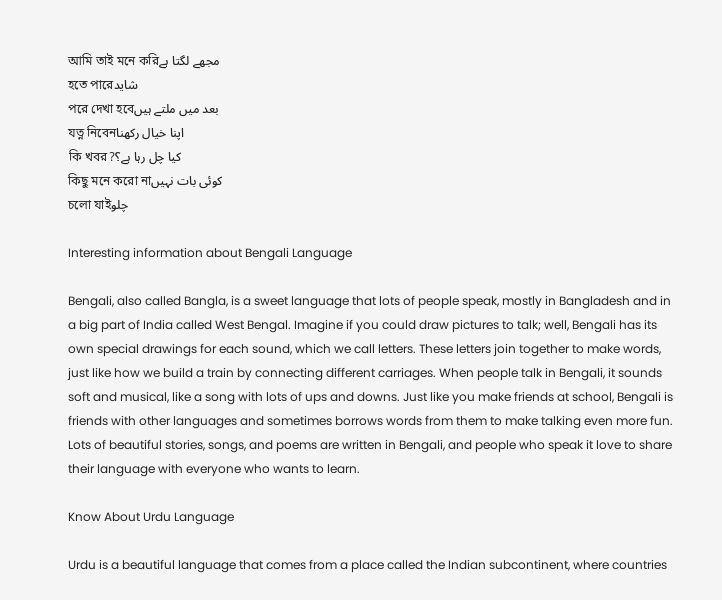আমি তাই মনে করিمجھے لگتا ہے
হতে পারেشاید
পরে দেখা হবেبعد میں ملتے ہیں
যত্ন নিবেনاپنا خیال رکھنا
কি খবর?کیا چل رہا ہے؟
কিছু মনে করো নাکوئی بات نہیں
চলো যাইچلو

Interesting information about Bengali Language

Bengali, also called Bangla, is a sweet language that lots of people speak, mostly in Bangladesh and in a big part of India called West Bengal. Imagine if you could draw pictures to talk; well, Bengali has its own special drawings for each sound, which we call letters. These letters join together to make words, just like how we build a train by connecting different carriages. When people talk in Bengali, it sounds soft and musical, like a song with lots of ups and downs. Just like you make friends at school, Bengali is friends with other languages and sometimes borrows words from them to make talking even more fun. Lots of beautiful stories, songs, and poems are written in Bengali, and people who speak it love to share their language with everyone who wants to learn.

Know About Urdu Language

Urdu is a beautiful language that comes from a place called the Indian subcontinent, where countries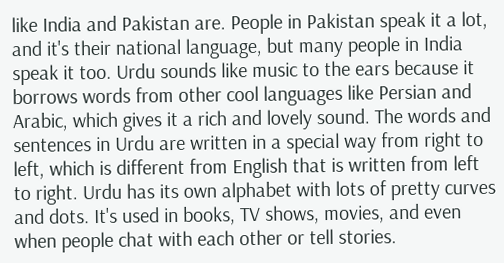like India and Pakistan are. People in Pakistan speak it a lot, and it's their national language, but many people in India speak it too. Urdu sounds like music to the ears because it borrows words from other cool languages like Persian and Arabic, which gives it a rich and lovely sound. The words and sentences in Urdu are written in a special way from right to left, which is different from English that is written from left to right. Urdu has its own alphabet with lots of pretty curves and dots. It's used in books, TV shows, movies, and even when people chat with each other or tell stories.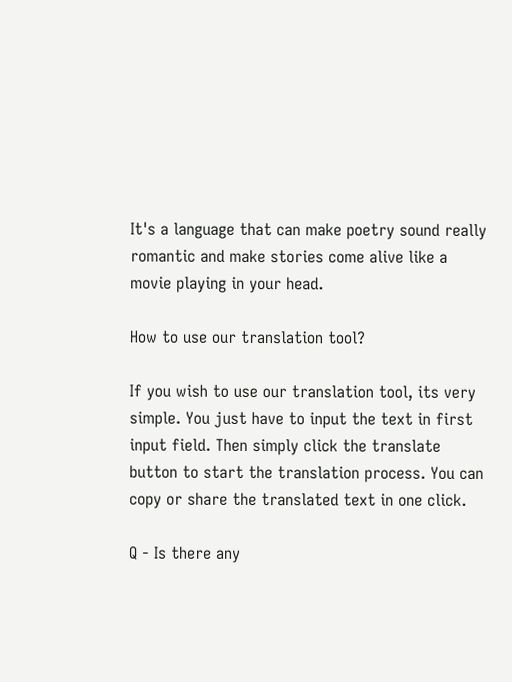It's a language that can make poetry sound really romantic and make stories come alive like a movie playing in your head.

How to use our translation tool?

If you wish to use our translation tool, its very simple. You just have to input the text in first input field. Then simply click the translate button to start the translation process. You can copy or share the translated text in one click.

Q - Is there any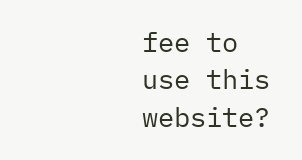fee to use this website?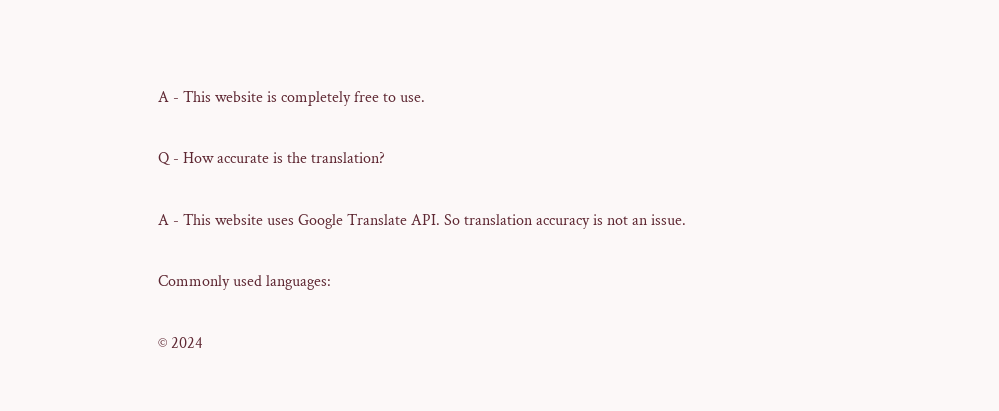A - This website is completely free to use.

Q - How accurate is the translation?

A - This website uses Google Translate API. So translation accuracy is not an issue.

Commonly used languages:

© 2024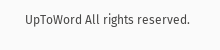UpToWord All rights reserved.